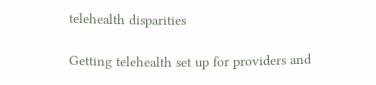telehealth disparities

Getting telehealth set up for providers and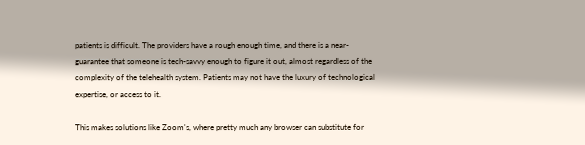patients is difficult. The providers have a rough enough time, and there is a near-guarantee that someone is tech-savvy enough to figure it out, almost regardless of the complexity of the telehealth system. Patients may not have the luxury of technological expertise, or access to it.

This makes solutions like Zoom's, where pretty much any browser can substitute for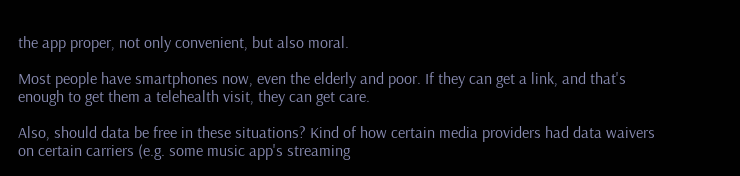the app proper, not only convenient, but also moral.

Most people have smartphones now, even the elderly and poor. If they can get a link, and that's enough to get them a telehealth visit, they can get care.

Also, should data be free in these situations? Kind of how certain media providers had data waivers on certain carriers (e.g. some music app's streaming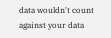data wouldn't count against your data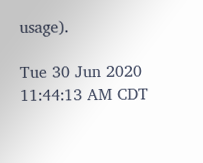usage).

Tue 30 Jun 2020 11:44:13 AM CDT